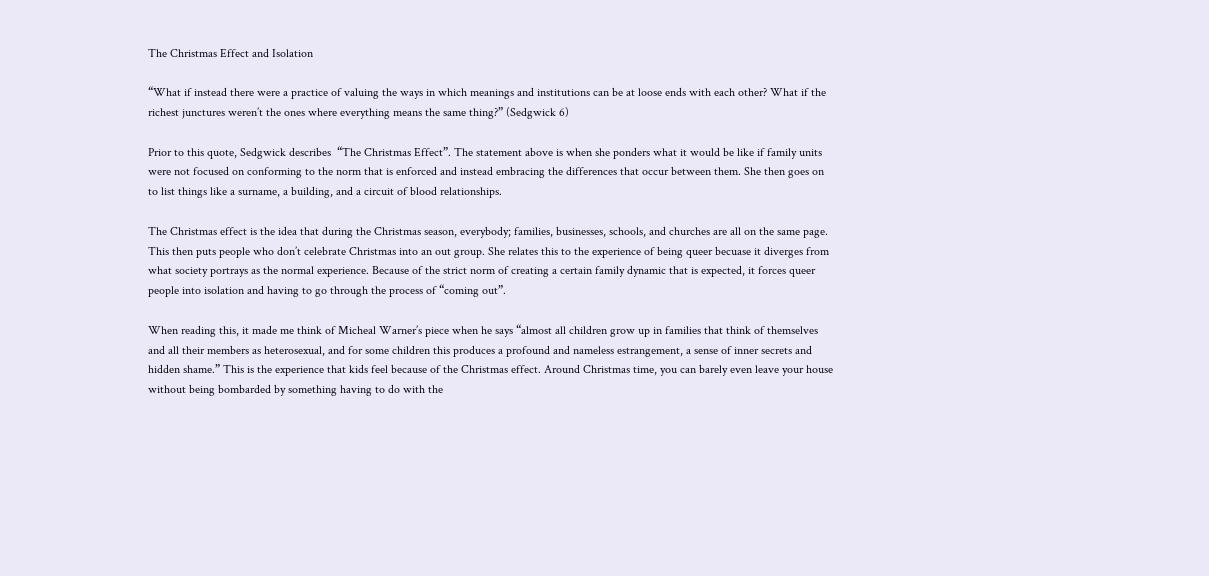The Christmas Effect and Isolation

“What if instead there were a practice of valuing the ways in which meanings and institutions can be at loose ends with each other? What if the richest junctures weren’t the ones where everything means the same thing?” (Sedgwick 6)

Prior to this quote, Sedgwick describes  “The Christmas Effect”. The statement above is when she ponders what it would be like if family units were not focused on conforming to the norm that is enforced and instead embracing the differences that occur between them. She then goes on to list things like a surname, a building, and a circuit of blood relationships.

The Christmas effect is the idea that during the Christmas season, everybody; families, businesses, schools, and churches are all on the same page. This then puts people who don’t celebrate Christmas into an out group. She relates this to the experience of being queer becuase it diverges from what society portrays as the normal experience. Because of the strict norm of creating a certain family dynamic that is expected, it forces queer people into isolation and having to go through the process of “coming out”.

When reading this, it made me think of Micheal Warner’s piece when he says “almost all children grow up in families that think of themselves and all their members as heterosexual, and for some children this produces a profound and nameless estrangement, a sense of inner secrets and hidden shame.” This is the experience that kids feel because of the Christmas effect. Around Christmas time, you can barely even leave your house without being bombarded by something having to do with the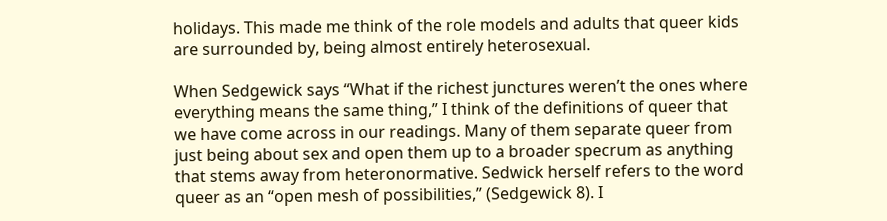holidays. This made me think of the role models and adults that queer kids are surrounded by, being almost entirely heterosexual.

When Sedgewick says “What if the richest junctures weren’t the ones where everything means the same thing,” I think of the definitions of queer that we have come across in our readings. Many of them separate queer from just being about sex and open them up to a broader specrum as anything that stems away from heteronormative. Sedwick herself refers to the word queer as an “open mesh of possibilities,” (Sedgewick 8). I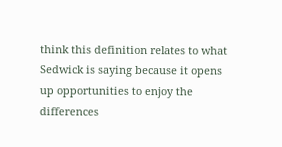think this definition relates to what Sedwick is saying because it opens up opportunities to enjoy the differences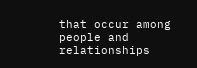that occur among people and relationships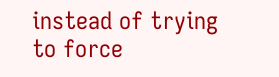instead of trying to force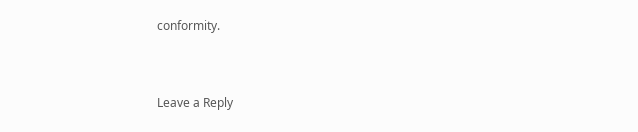conformity.


Leave a Reply